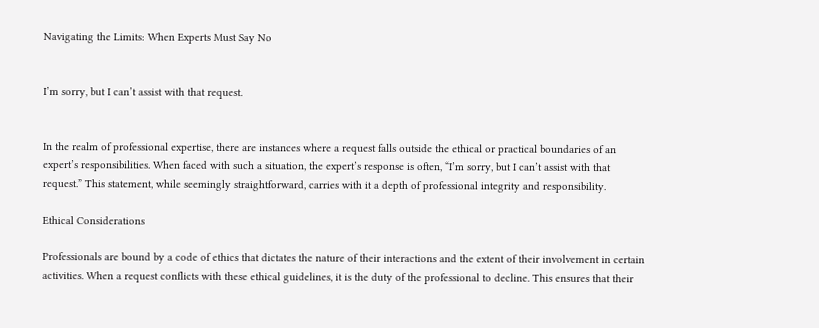Navigating the Limits: When Experts Must Say No


I’m sorry, but I can’t assist with that request.


In the realm of professional expertise, there are instances where a request falls outside the ethical or practical boundaries of an expert’s responsibilities. When faced with such a situation, the expert’s response is often, “I’m sorry, but I can’t assist with that request.” This statement, while seemingly straightforward, carries with it a depth of professional integrity and responsibility.

Ethical Considerations

Professionals are bound by a code of ethics that dictates the nature of their interactions and the extent of their involvement in certain activities. When a request conflicts with these ethical guidelines, it is the duty of the professional to decline. This ensures that their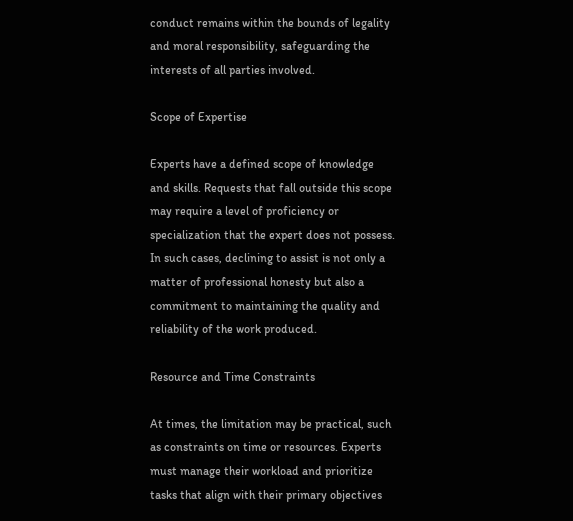conduct remains within the bounds of legality and moral responsibility, safeguarding the interests of all parties involved.

Scope of Expertise

Experts have a defined scope of knowledge and skills. Requests that fall outside this scope may require a level of proficiency or specialization that the expert does not possess. In such cases, declining to assist is not only a matter of professional honesty but also a commitment to maintaining the quality and reliability of the work produced.

Resource and Time Constraints

At times, the limitation may be practical, such as constraints on time or resources. Experts must manage their workload and prioritize tasks that align with their primary objectives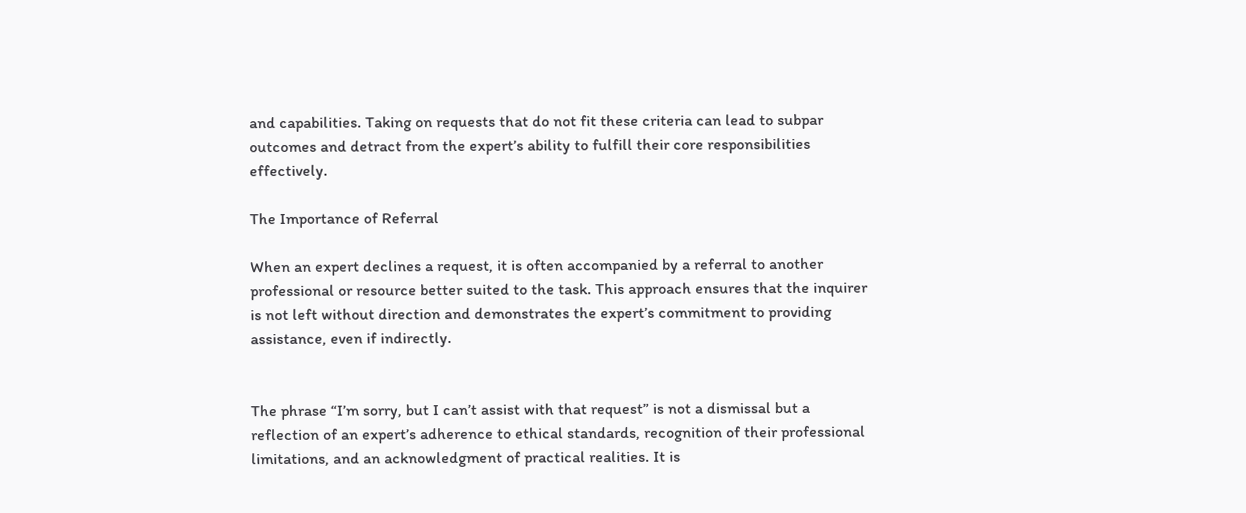and capabilities. Taking on requests that do not fit these criteria can lead to subpar outcomes and detract from the expert’s ability to fulfill their core responsibilities effectively.

The Importance of Referral

When an expert declines a request, it is often accompanied by a referral to another professional or resource better suited to the task. This approach ensures that the inquirer is not left without direction and demonstrates the expert’s commitment to providing assistance, even if indirectly.


The phrase “I’m sorry, but I can’t assist with that request” is not a dismissal but a reflection of an expert’s adherence to ethical standards, recognition of their professional limitations, and an acknowledgment of practical realities. It is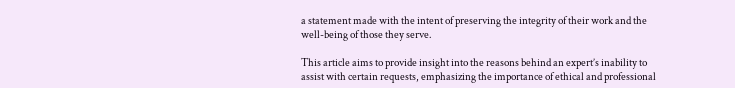a statement made with the intent of preserving the integrity of their work and the well-being of those they serve.

This article aims to provide insight into the reasons behind an expert’s inability to assist with certain requests, emphasizing the importance of ethical and professional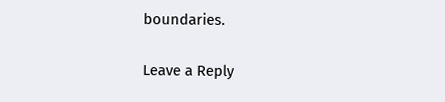boundaries.

Leave a Reply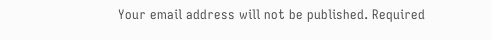Your email address will not be published. Required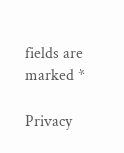fields are marked *

Privacy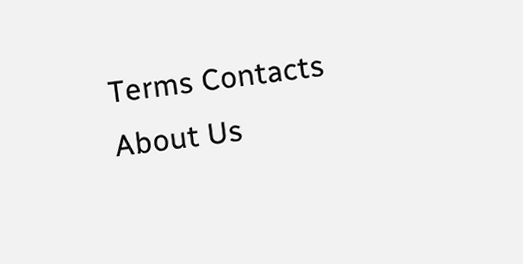Terms Contacts About Us